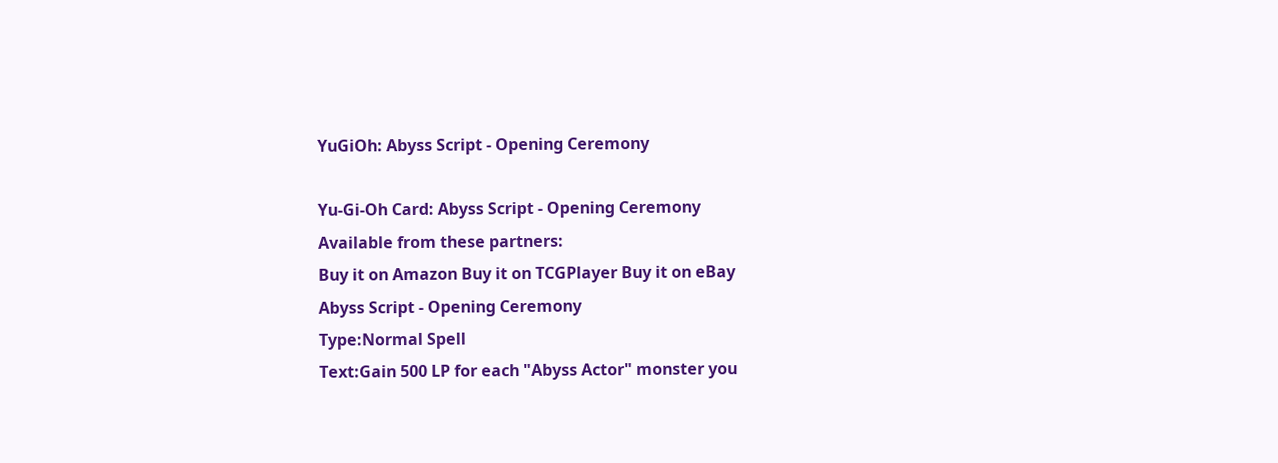YuGiOh: Abyss Script - Opening Ceremony

Yu-Gi-Oh Card: Abyss Script - Opening Ceremony
Available from these partners:
Buy it on Amazon Buy it on TCGPlayer Buy it on eBay
Abyss Script - Opening Ceremony
Type:Normal Spell
Text:Gain 500 LP for each "Abyss Actor" monster you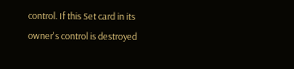control. If this Set card in its owner's control is destroyed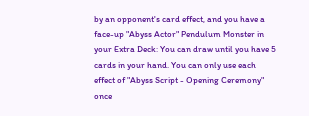by an opponent's card effect, and you have a face-up "Abyss Actor" Pendulum Monster in your Extra Deck: You can draw until you have 5 cards in your hand. You can only use each effect of "Abyss Script - Opening Ceremony" once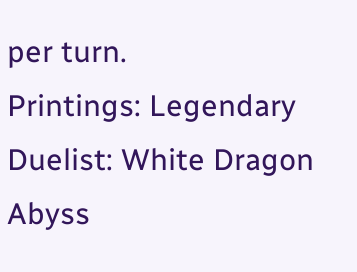per turn.
Printings: Legendary Duelist: White Dragon Abyss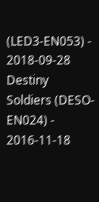(LED3-EN053) - 2018-09-28
Destiny Soldiers (DESO-EN024) - 2016-11-18